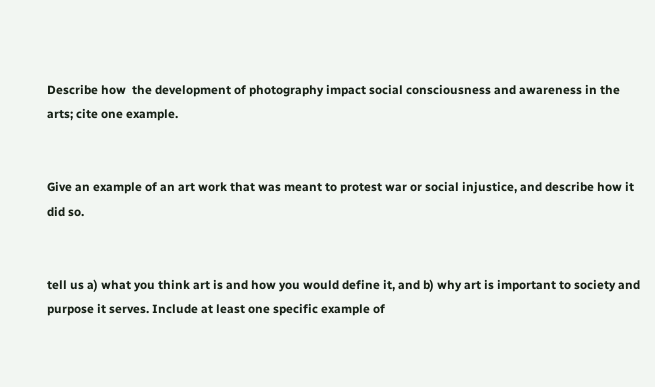Describe how  the development of photography impact social consciousness and awareness in the arts; cite one example.


Give an example of an art work that was meant to protest war or social injustice, and describe how it did so.


tell us a) what you think art is and how you would define it, and b) why art is important to society and purpose it serves. Include at least one specific example of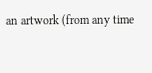an artwork (from any time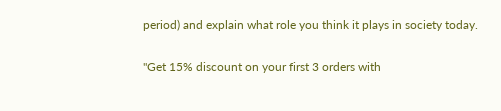period) and explain what role you think it plays in society today.

"Get 15% discount on your first 3 orders with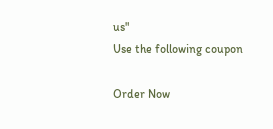us"
Use the following coupon

Order Now